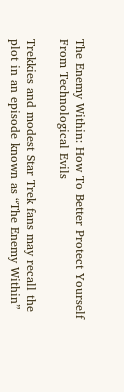The Enemy Within: How To Better Protect Yourself From Technological Evils

Trekkies and modest Star Trek fans may recall the plot in an episode known as “The Enemy Within”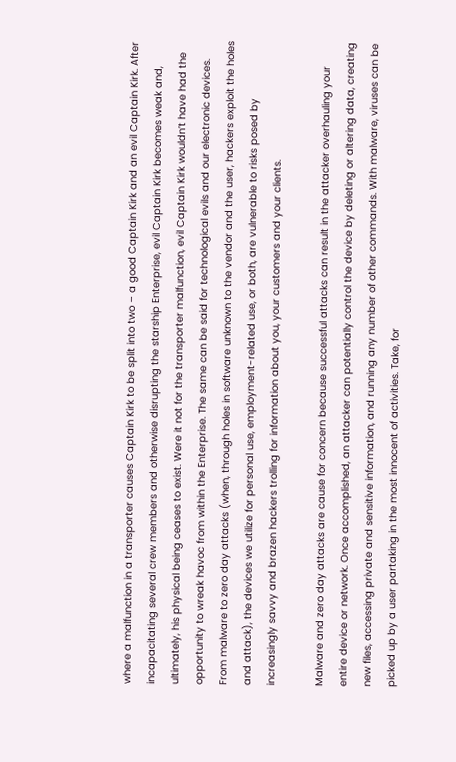where a malfunction in a transporter causes Captain Kirk to be split into two – a good Captain Kirk and an evil Captain Kirk. After incapacitating several crew members and otherwise disrupting the starship Enterprise, evil Captain Kirk becomes weak and, ultimately, his physical being ceases to exist. Were it not for the transporter malfunction, evil Captain Kirk wouldn’t have had the opportunity to wreak havoc from within the Enterprise. The same can be said for technological evils and our electronic devices. From malware to zero day attacks (when, through holes in software unknown to the vendor and the user, hackers exploit the holes and attack), the devices we utilize for personal use, employment-related use, or both, are vulnerable to risks posed by increasingly savvy and brazen hackers trolling for information about you, your customers and your clients.

Malware and zero day attacks are cause for concern because successful attacks can result in the attacker overhauling your entire device or network. Once accomplished, an attacker can potentially control the device by deleting or altering data, creating new files, accessing private and sensitive information, and running any number of other commands. With malware, viruses can be picked up by a user partaking in the most innocent of activities. Take, for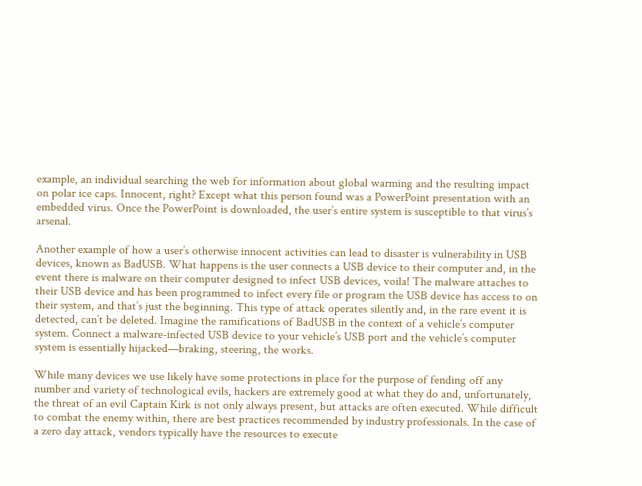example, an individual searching the web for information about global warming and the resulting impact on polar ice caps. Innocent, right? Except what this person found was a PowerPoint presentation with an embedded virus. Once the PowerPoint is downloaded, the user’s entire system is susceptible to that virus’s arsenal.

Another example of how a user’s otherwise innocent activities can lead to disaster is vulnerability in USB devices, known as BadUSB. What happens is the user connects a USB device to their computer and, in the event there is malware on their computer designed to infect USB devices, voila! The malware attaches to their USB device and has been programmed to infect every file or program the USB device has access to on their system, and that’s just the beginning. This type of attack operates silently and, in the rare event it is detected, can’t be deleted. Imagine the ramifications of BadUSB in the context of a vehicle’s computer system. Connect a malware-infected USB device to your vehicle’s USB port and the vehicle’s computer system is essentially hijacked—braking, steering, the works.

While many devices we use likely have some protections in place for the purpose of fending off any number and variety of technological evils, hackers are extremely good at what they do and, unfortunately, the threat of an evil Captain Kirk is not only always present, but attacks are often executed. While difficult to combat the enemy within, there are best practices recommended by industry professionals. In the case of a zero day attack, vendors typically have the resources to execute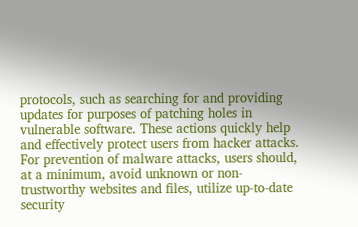protocols, such as searching for and providing updates for purposes of patching holes in vulnerable software. These actions quickly help and effectively protect users from hacker attacks. For prevention of malware attacks, users should, at a minimum, avoid unknown or non-trustworthy websites and files, utilize up-to-date security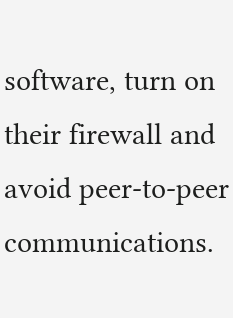software, turn on their firewall and avoid peer-to-peer communications.